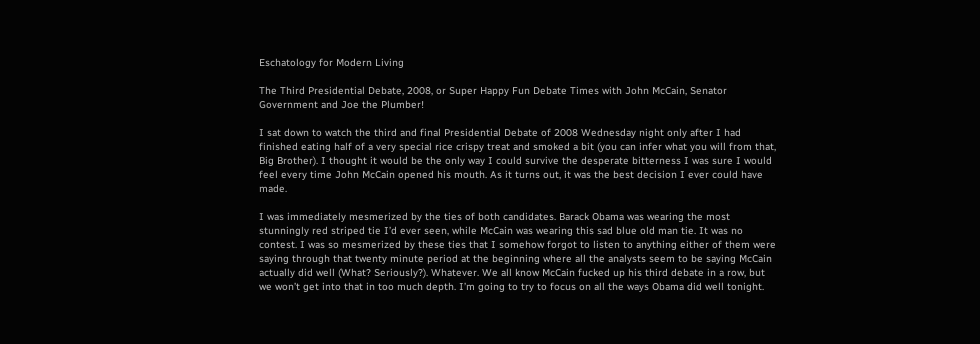Eschatology for Modern Living

The Third Presidential Debate, 2008, or Super Happy Fun Debate Times with John McCain, Senator Government and Joe the Plumber!

I sat down to watch the third and final Presidential Debate of 2008 Wednesday night only after I had finished eating half of a very special rice crispy treat and smoked a bit (you can infer what you will from that, Big Brother). I thought it would be the only way I could survive the desperate bitterness I was sure I would feel every time John McCain opened his mouth. As it turns out, it was the best decision I ever could have made.

I was immediately mesmerized by the ties of both candidates. Barack Obama was wearing the most stunningly red striped tie I’d ever seen, while McCain was wearing this sad blue old man tie. It was no contest. I was so mesmerized by these ties that I somehow forgot to listen to anything either of them were saying through that twenty minute period at the beginning where all the analysts seem to be saying McCain actually did well (What? Seriously?). Whatever. We all know McCain fucked up his third debate in a row, but we won’t get into that in too much depth. I’m going to try to focus on all the ways Obama did well tonight.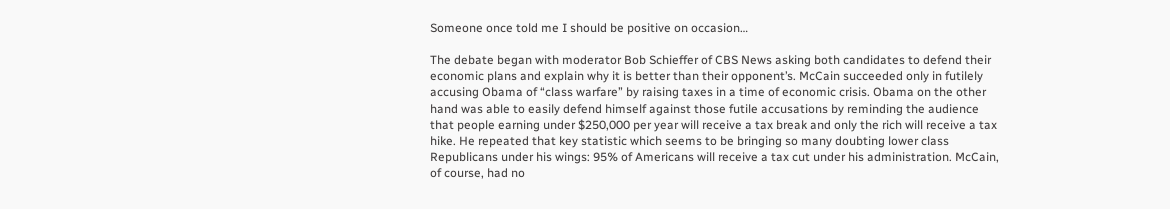Someone once told me I should be positive on occasion…

The debate began with moderator Bob Schieffer of CBS News asking both candidates to defend their economic plans and explain why it is better than their opponent’s. McCain succeeded only in futilely accusing Obama of “class warfare” by raising taxes in a time of economic crisis. Obama on the other hand was able to easily defend himself against those futile accusations by reminding the audience that people earning under $250,000 per year will receive a tax break and only the rich will receive a tax hike. He repeated that key statistic which seems to be bringing so many doubting lower class Republicans under his wings: 95% of Americans will receive a tax cut under his administration. McCain, of course, had no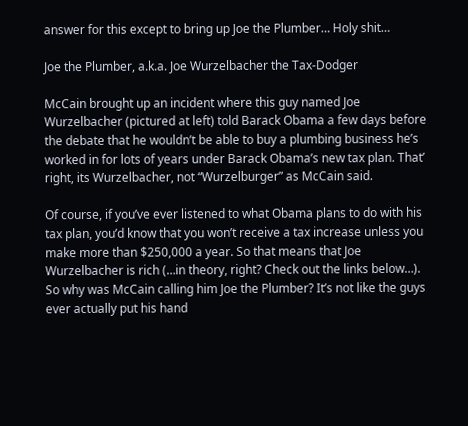answer for this except to bring up Joe the Plumber… Holy shit…

Joe the Plumber, a.k.a. Joe Wurzelbacher the Tax-Dodger

McCain brought up an incident where this guy named Joe Wurzelbacher (pictured at left) told Barack Obama a few days before the debate that he wouldn’t be able to buy a plumbing business he’s worked in for lots of years under Barack Obama’s new tax plan. That’ right, its Wurzelbacher, not “Wurzelburger” as McCain said.

Of course, if you’ve ever listened to what Obama plans to do with his tax plan, you’d know that you won’t receive a tax increase unless you make more than $250,000 a year. So that means that Joe Wurzelbacher is rich (…in theory, right? Check out the links below…). So why was McCain calling him Joe the Plumber? It’s not like the guys ever actually put his hand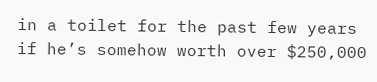in a toilet for the past few years if he’s somehow worth over $250,000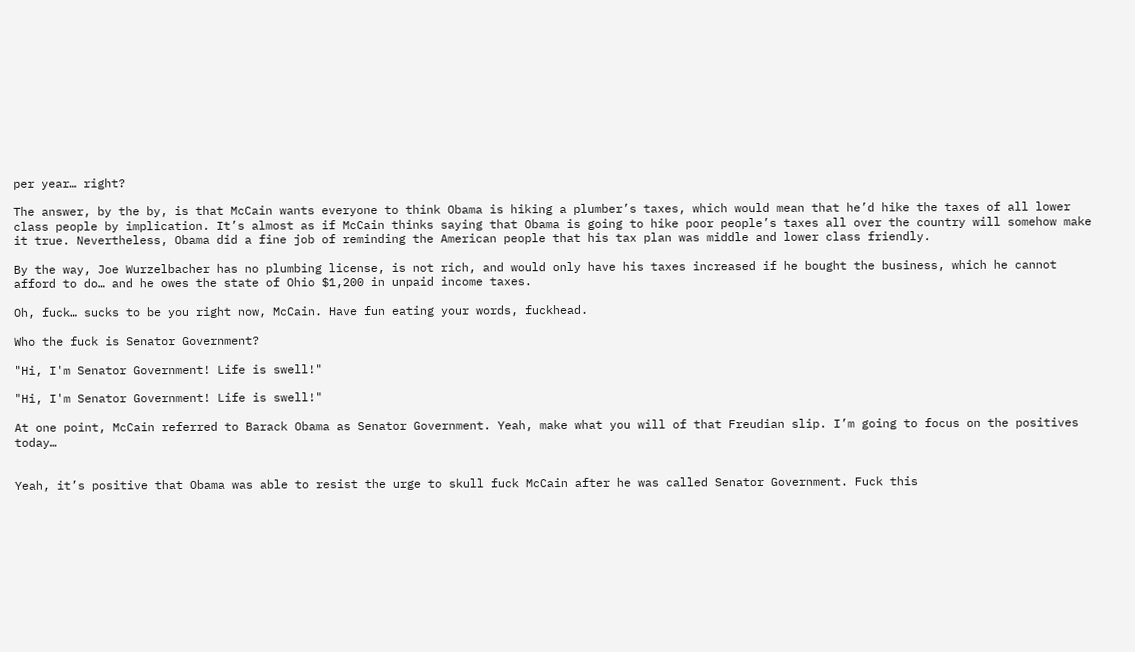per year… right?

The answer, by the by, is that McCain wants everyone to think Obama is hiking a plumber’s taxes, which would mean that he’d hike the taxes of all lower class people by implication. It’s almost as if McCain thinks saying that Obama is going to hike poor people’s taxes all over the country will somehow make it true. Nevertheless, Obama did a fine job of reminding the American people that his tax plan was middle and lower class friendly.

By the way, Joe Wurzelbacher has no plumbing license, is not rich, and would only have his taxes increased if he bought the business, which he cannot afford to do… and he owes the state of Ohio $1,200 in unpaid income taxes.

Oh, fuck… sucks to be you right now, McCain. Have fun eating your words, fuckhead.

Who the fuck is Senator Government?

"Hi, I'm Senator Government! Life is swell!"

"Hi, I'm Senator Government! Life is swell!"

At one point, McCain referred to Barack Obama as Senator Government. Yeah, make what you will of that Freudian slip. I’m going to focus on the positives today…


Yeah, it’s positive that Obama was able to resist the urge to skull fuck McCain after he was called Senator Government. Fuck this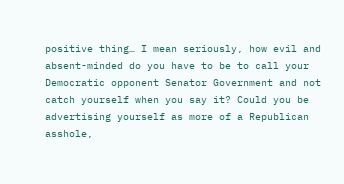positive thing… I mean seriously, how evil and absent-minded do you have to be to call your Democratic opponent Senator Government and not catch yourself when you say it? Could you be advertising yourself as more of a Republican asshole,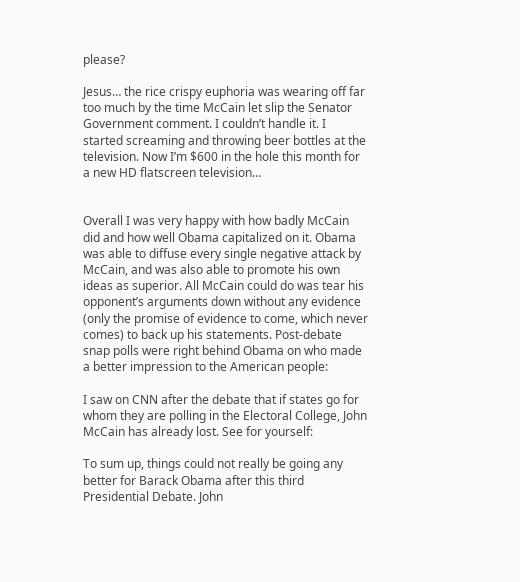please?

Jesus… the rice crispy euphoria was wearing off far too much by the time McCain let slip the Senator Government comment. I couldn’t handle it. I started screaming and throwing beer bottles at the television. Now I’m $600 in the hole this month for a new HD flatscreen television…


Overall I was very happy with how badly McCain did and how well Obama capitalized on it. Obama was able to diffuse every single negative attack by McCain, and was also able to promote his own ideas as superior. All McCain could do was tear his opponent’s arguments down without any evidence (only the promise of evidence to come, which never comes) to back up his statements. Post-debate snap polls were right behind Obama on who made a better impression to the American people:

I saw on CNN after the debate that if states go for whom they are polling in the Electoral College, John McCain has already lost. See for yourself:

To sum up, things could not really be going any better for Barack Obama after this third Presidential Debate. John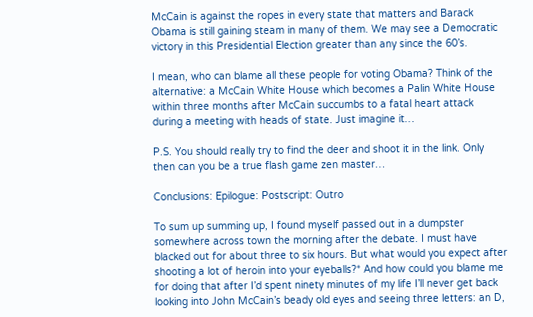McCain is against the ropes in every state that matters and Barack Obama is still gaining steam in many of them. We may see a Democratic victory in this Presidential Election greater than any since the 60’s.

I mean, who can blame all these people for voting Obama? Think of the alternative: a McCain White House which becomes a Palin White House within three months after McCain succumbs to a fatal heart attack during a meeting with heads of state. Just imagine it…

P.S. You should really try to find the deer and shoot it in the link. Only then can you be a true flash game zen master…

Conclusions: Epilogue: Postscript: Outro

To sum up summing up, I found myself passed out in a dumpster somewhere across town the morning after the debate. I must have blacked out for about three to six hours. But what would you expect after shooting a lot of heroin into your eyeballs?* And how could you blame me for doing that after I’d spent ninety minutes of my life I’ll never get back looking into John McCain’s beady old eyes and seeing three letters: an D,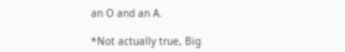an O and an A.

*Not actually true, Big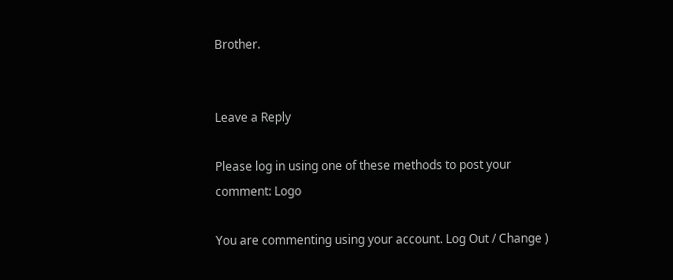Brother.


Leave a Reply

Please log in using one of these methods to post your comment: Logo

You are commenting using your account. Log Out / Change )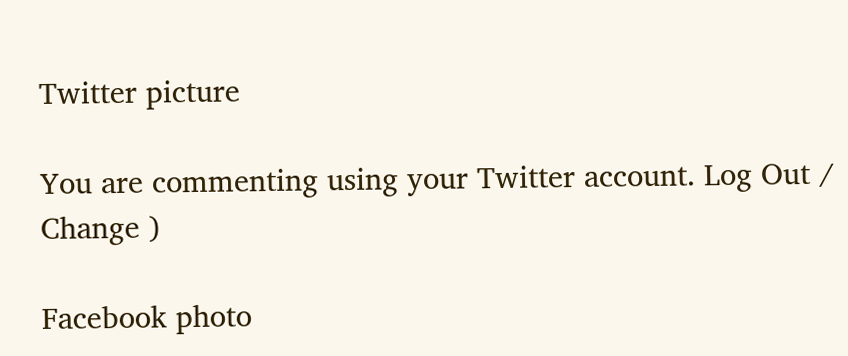Twitter picture

You are commenting using your Twitter account. Log Out / Change )

Facebook photo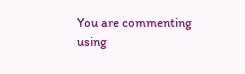You are commenting using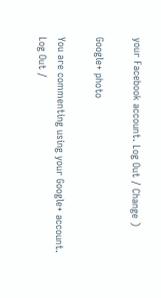your Facebook account. Log Out / Change )

Google+ photo

You are commenting using your Google+ account. Log Out /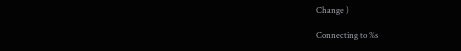Change )

Connecting to %s